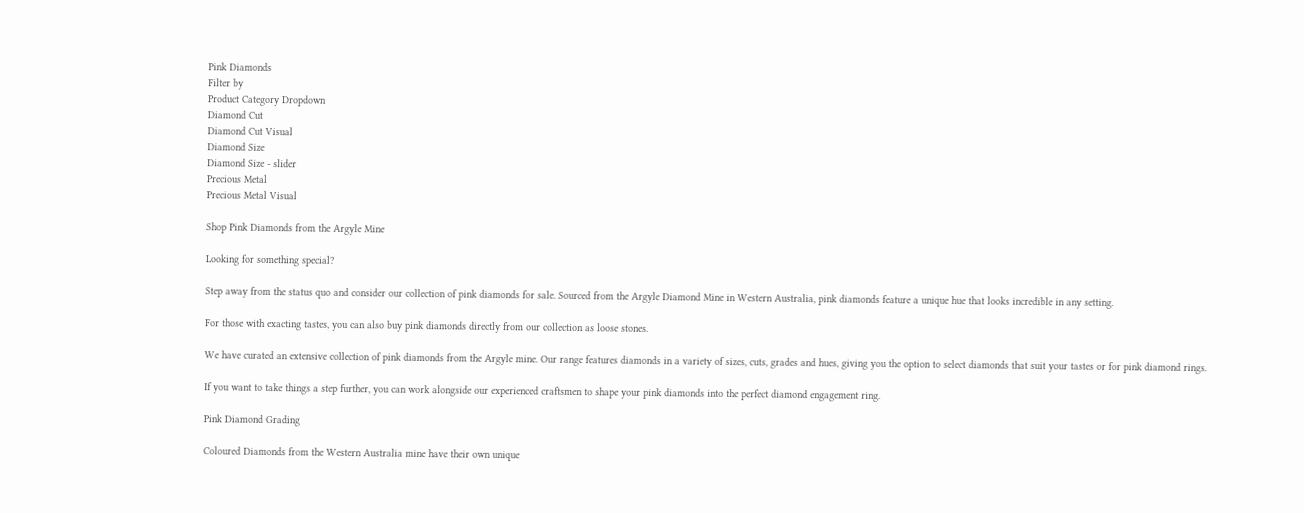Pink Diamonds
Filter by
Product Category Dropdown
Diamond Cut
Diamond Cut Visual
Diamond Size
Diamond Size - slider
Precious Metal
Precious Metal Visual

Shop Pink Diamonds from the Argyle Mine

Looking for something special?

Step away from the status quo and consider our collection of pink diamonds for sale. Sourced from the Argyle Diamond Mine in Western Australia, pink diamonds feature a unique hue that looks incredible in any setting.

For those with exacting tastes, you can also buy pink diamonds directly from our collection as loose stones.

We have curated an extensive collection of pink diamonds from the Argyle mine. Our range features diamonds in a variety of sizes, cuts, grades and hues, giving you the option to select diamonds that suit your tastes or for pink diamond rings.

If you want to take things a step further, you can work alongside our experienced craftsmen to shape your pink diamonds into the perfect diamond engagement ring.

Pink Diamond Grading

Coloured Diamonds from the Western Australia mine have their own unique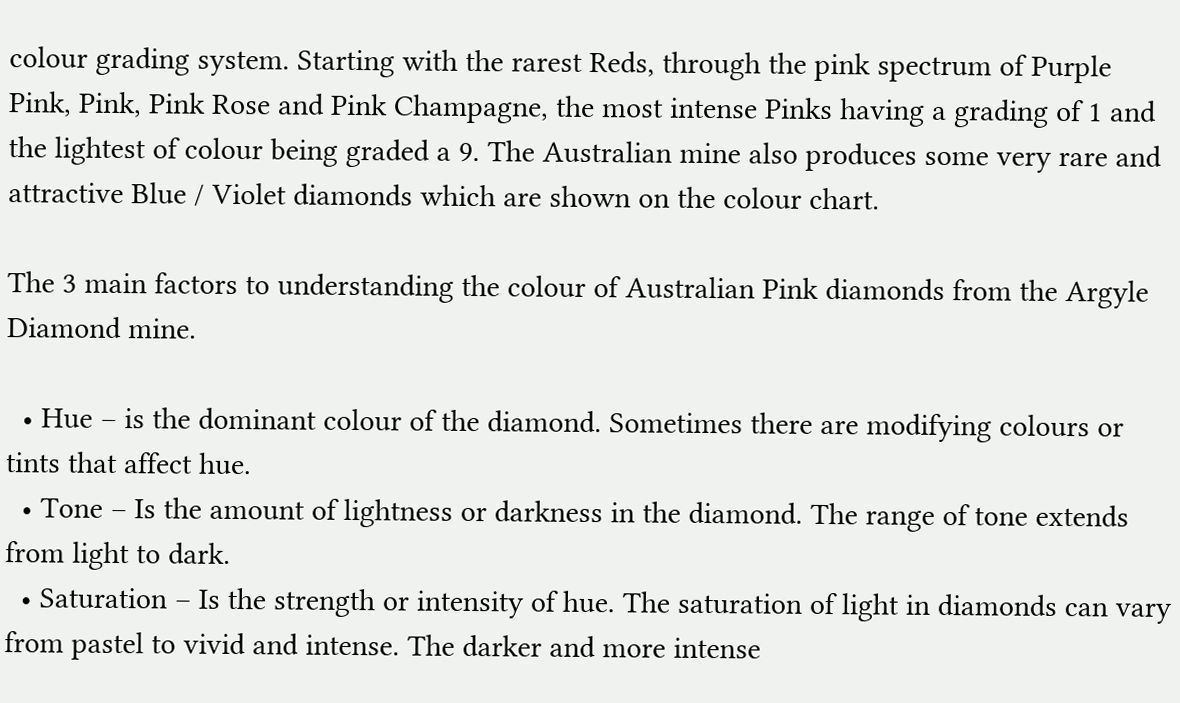colour grading system. Starting with the rarest Reds, through the pink spectrum of Purple Pink, Pink, Pink Rose and Pink Champagne, the most intense Pinks having a grading of 1 and the lightest of colour being graded a 9. The Australian mine also produces some very rare and attractive Blue / Violet diamonds which are shown on the colour chart.

The 3 main factors to understanding the colour of Australian Pink diamonds from the Argyle Diamond mine.

  • Hue – is the dominant colour of the diamond. Sometimes there are modifying colours or tints that affect hue.
  • Tone – Is the amount of lightness or darkness in the diamond. The range of tone extends from light to dark.
  • Saturation – Is the strength or intensity of hue. The saturation of light in diamonds can vary from pastel to vivid and intense. The darker and more intense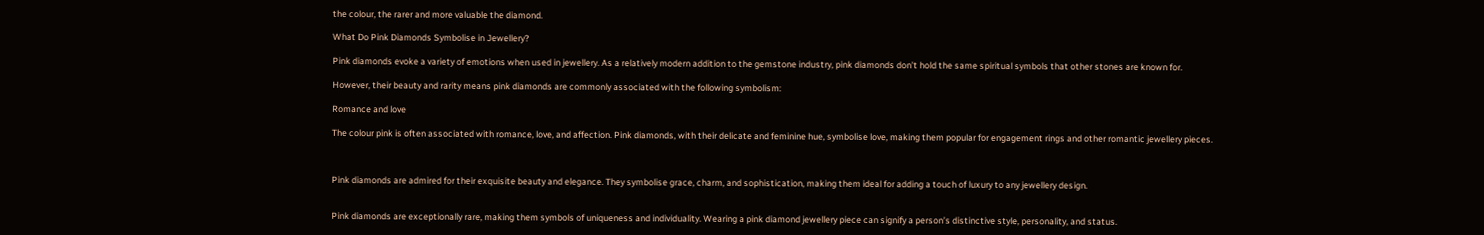the colour, the rarer and more valuable the diamond.

What Do Pink Diamonds Symbolise in Jewellery?

Pink diamonds evoke a variety of emotions when used in jewellery. As a relatively modern addition to the gemstone industry, pink diamonds don’t hold the same spiritual symbols that other stones are known for.

However, their beauty and rarity means pink diamonds are commonly associated with the following symbolism:

Romance and love

The colour pink is often associated with romance, love, and affection. Pink diamonds, with their delicate and feminine hue, symbolise love, making them popular for engagement rings and other romantic jewellery pieces.



Pink diamonds are admired for their exquisite beauty and elegance. They symbolise grace, charm, and sophistication, making them ideal for adding a touch of luxury to any jewellery design.


Pink diamonds are exceptionally rare, making them symbols of uniqueness and individuality. Wearing a pink diamond jewellery piece can signify a person’s distinctive style, personality, and status.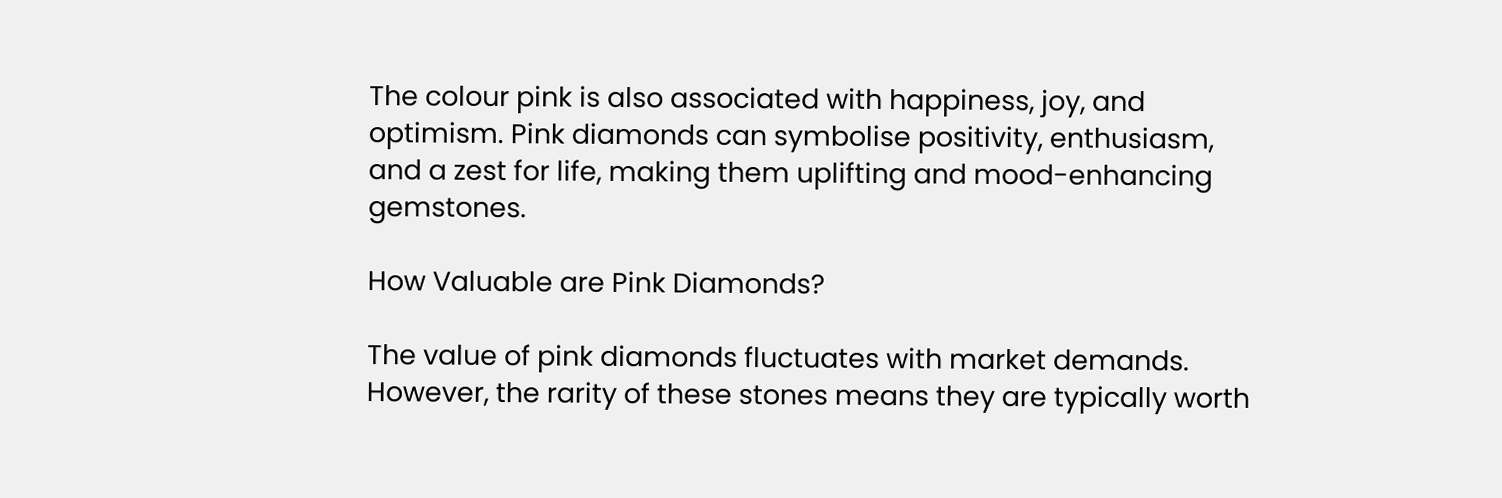The colour pink is also associated with happiness, joy, and optimism. Pink diamonds can symbolise positivity, enthusiasm, and a zest for life, making them uplifting and mood-enhancing gemstones.

How Valuable are Pink Diamonds?

The value of pink diamonds fluctuates with market demands. However, the rarity of these stones means they are typically worth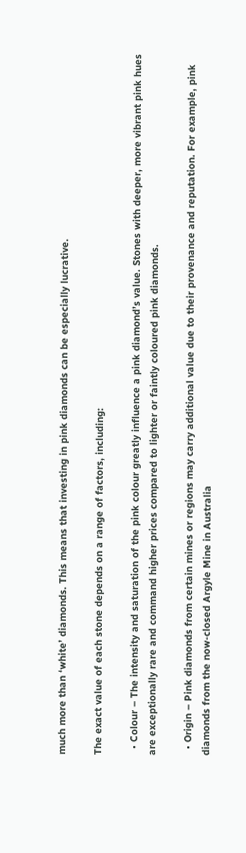much more than ‘white’ diamonds. This means that investing in pink diamonds can be especially lucrative.

The exact value of each stone depends on a range of factors, including:

  • Colour – The intensity and saturation of the pink colour greatly influence a pink diamond’s value. Stones with deeper, more vibrant pink hues are exceptionally rare and command higher prices compared to lighter or faintly coloured pink diamonds.

  • Origin – Pink diamonds from certain mines or regions may carry additional value due to their provenance and reputation. For example, pink diamonds from the now-closed Argyle Mine in Australia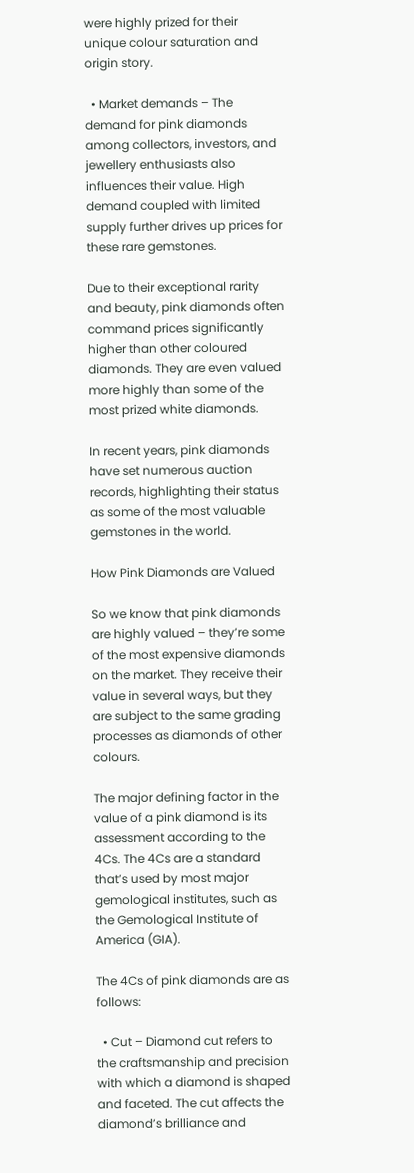were highly prized for their unique colour saturation and origin story.

  • Market demands – The demand for pink diamonds among collectors, investors, and jewellery enthusiasts also influences their value. High demand coupled with limited supply further drives up prices for these rare gemstones.

Due to their exceptional rarity and beauty, pink diamonds often command prices significantly higher than other coloured diamonds. They are even valued more highly than some of the most prized white diamonds.

In recent years, pink diamonds have set numerous auction records, highlighting their status as some of the most valuable gemstones in the world.

How Pink Diamonds are Valued

So we know that pink diamonds are highly valued – they’re some of the most expensive diamonds on the market. They receive their value in several ways, but they are subject to the same grading processes as diamonds of other colours.

The major defining factor in the value of a pink diamond is its assessment according to the 4Cs. The 4Cs are a standard that’s used by most major gemological institutes, such as the Gemological Institute of America (GIA).

The 4Cs of pink diamonds are as follows:

  • Cut – Diamond cut refers to the craftsmanship and precision with which a diamond is shaped and faceted. The cut affects the diamond’s brilliance and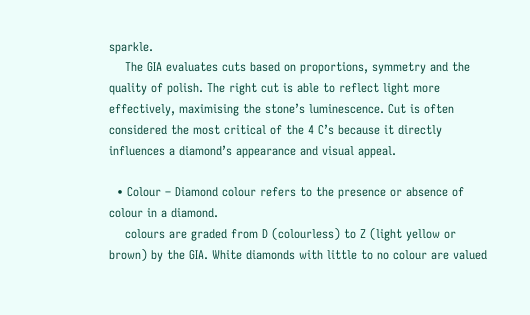sparkle.
    The GIA evaluates cuts based on proportions, symmetry and the quality of polish. The right cut is able to reflect light more effectively, maximising the stone’s luminescence. Cut is often considered the most critical of the 4 C’s because it directly influences a diamond’s appearance and visual appeal.

  • Colour – Diamond colour refers to the presence or absence of colour in a diamond.
    colours are graded from D (colourless) to Z (light yellow or brown) by the GIA. White diamonds with little to no colour are valued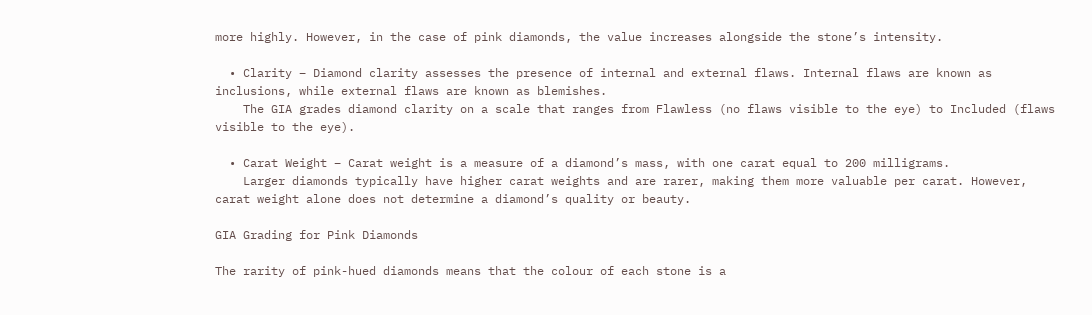more highly. However, in the case of pink diamonds, the value increases alongside the stone’s intensity.

  • Clarity – Diamond clarity assesses the presence of internal and external flaws. Internal flaws are known as inclusions, while external flaws are known as blemishes.
    The GIA grades diamond clarity on a scale that ranges from Flawless (no flaws visible to the eye) to Included (flaws visible to the eye).

  • Carat Weight – Carat weight is a measure of a diamond’s mass, with one carat equal to 200 milligrams.
    Larger diamonds typically have higher carat weights and are rarer, making them more valuable per carat. However, carat weight alone does not determine a diamond’s quality or beauty.

GIA Grading for Pink Diamonds

The rarity of pink-hued diamonds means that the colour of each stone is a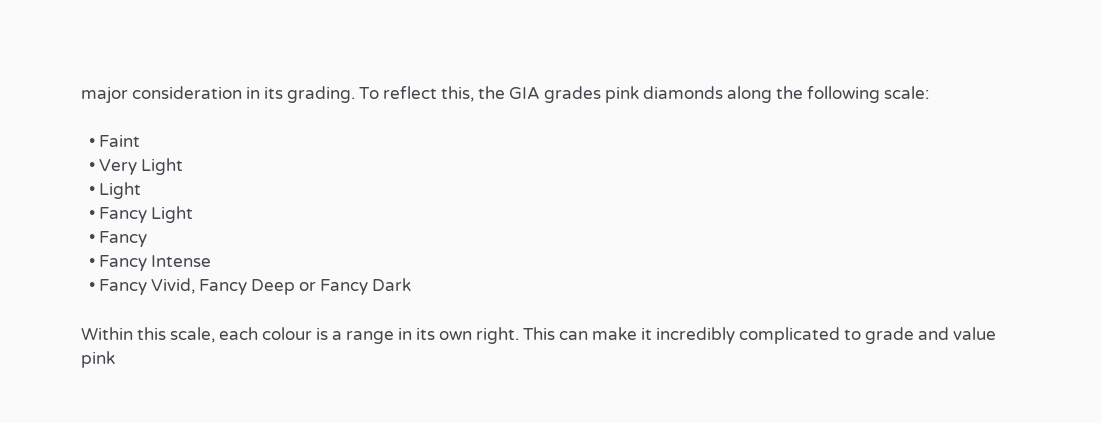major consideration in its grading. To reflect this, the GIA grades pink diamonds along the following scale:

  • Faint
  • Very Light
  • Light
  • Fancy Light
  • Fancy
  • Fancy Intense
  • Fancy Vivid, Fancy Deep or Fancy Dark

Within this scale, each colour is a range in its own right. This can make it incredibly complicated to grade and value pink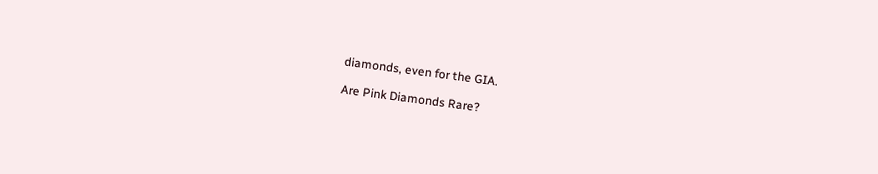diamonds, even for the GIA.

Are Pink Diamonds Rare?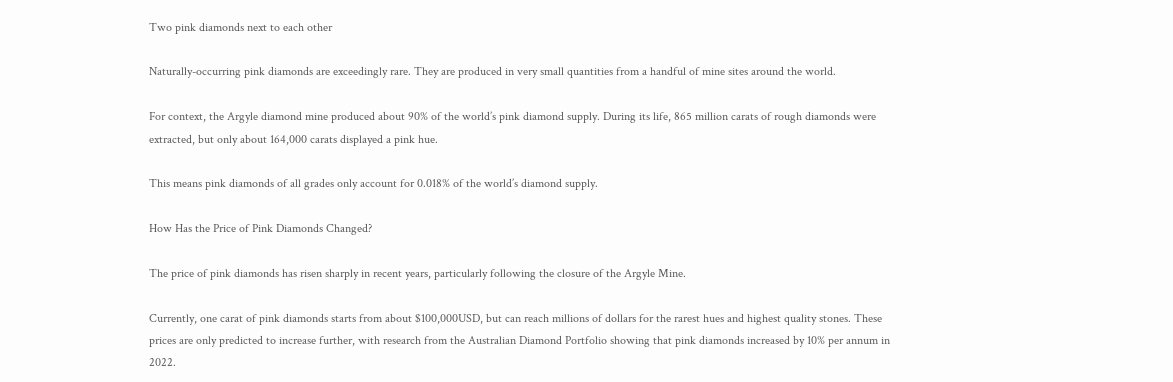Two pink diamonds next to each other

Naturally-occurring pink diamonds are exceedingly rare. They are produced in very small quantities from a handful of mine sites around the world.

For context, the Argyle diamond mine produced about 90% of the world’s pink diamond supply. During its life, 865 million carats of rough diamonds were extracted, but only about 164,000 carats displayed a pink hue.

This means pink diamonds of all grades only account for 0.018% of the world’s diamond supply.

How Has the Price of Pink Diamonds Changed?

The price of pink diamonds has risen sharply in recent years, particularly following the closure of the Argyle Mine.

Currently, one carat of pink diamonds starts from about $100,000USD, but can reach millions of dollars for the rarest hues and highest quality stones. These prices are only predicted to increase further, with research from the Australian Diamond Portfolio showing that pink diamonds increased by 10% per annum in 2022.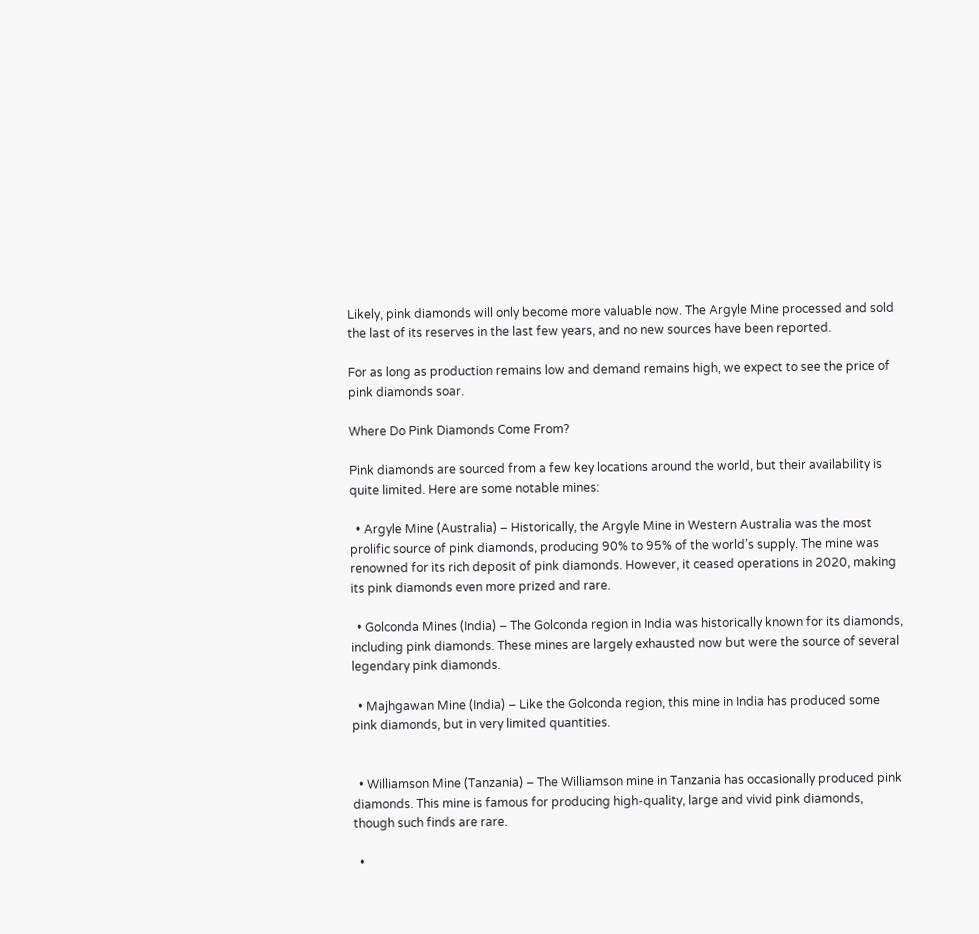Likely, pink diamonds will only become more valuable now. The Argyle Mine processed and sold the last of its reserves in the last few years, and no new sources have been reported.

For as long as production remains low and demand remains high, we expect to see the price of pink diamonds soar.

Where Do Pink Diamonds Come From?

Pink diamonds are sourced from a few key locations around the world, but their availability is quite limited. Here are some notable mines:

  • Argyle Mine (Australia) – Historically, the Argyle Mine in Western Australia was the most prolific source of pink diamonds, producing 90% to 95% of the world’s supply. The mine was renowned for its rich deposit of pink diamonds. However, it ceased operations in 2020, making its pink diamonds even more prized and rare.

  • Golconda Mines (India) – The Golconda region in India was historically known for its diamonds, including pink diamonds. These mines are largely exhausted now but were the source of several legendary pink diamonds.

  • Majhgawan Mine (India) – Like the Golconda region, this mine in India has produced some pink diamonds, but in very limited quantities.


  • Williamson Mine (Tanzania) – The Williamson mine in Tanzania has occasionally produced pink diamonds. This mine is famous for producing high-quality, large and vivid pink diamonds, though such finds are rare.

  •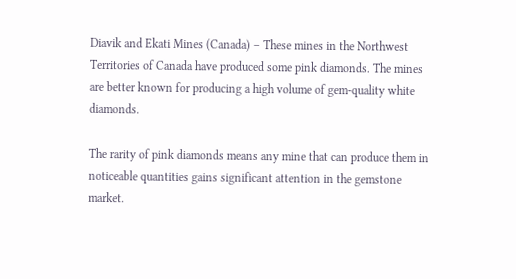Diavik and Ekati Mines (Canada) – These mines in the Northwest Territories of Canada have produced some pink diamonds. The mines are better known for producing a high volume of gem-quality white diamonds.

The rarity of pink diamonds means any mine that can produce them in noticeable quantities gains significant attention in the gemstone market.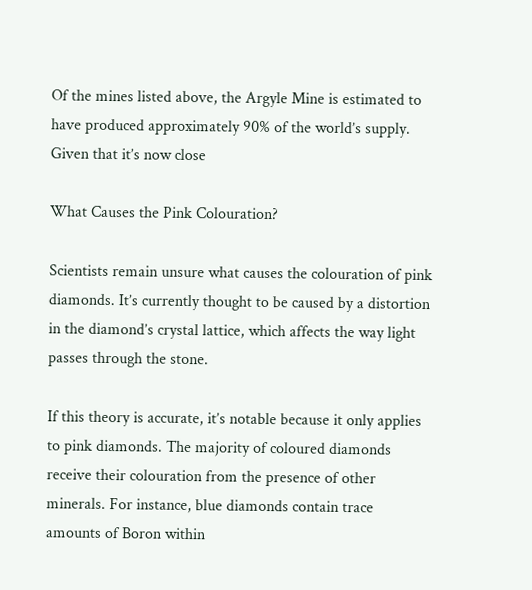Of the mines listed above, the Argyle Mine is estimated to have produced approximately 90% of the world’s supply. Given that it’s now close

What Causes the Pink Colouration?

Scientists remain unsure what causes the colouration of pink diamonds. It’s currently thought to be caused by a distortion in the diamond’s crystal lattice, which affects the way light passes through the stone.

If this theory is accurate, it’s notable because it only applies to pink diamonds. The majority of coloured diamonds receive their colouration from the presence of other minerals. For instance, blue diamonds contain trace amounts of Boron within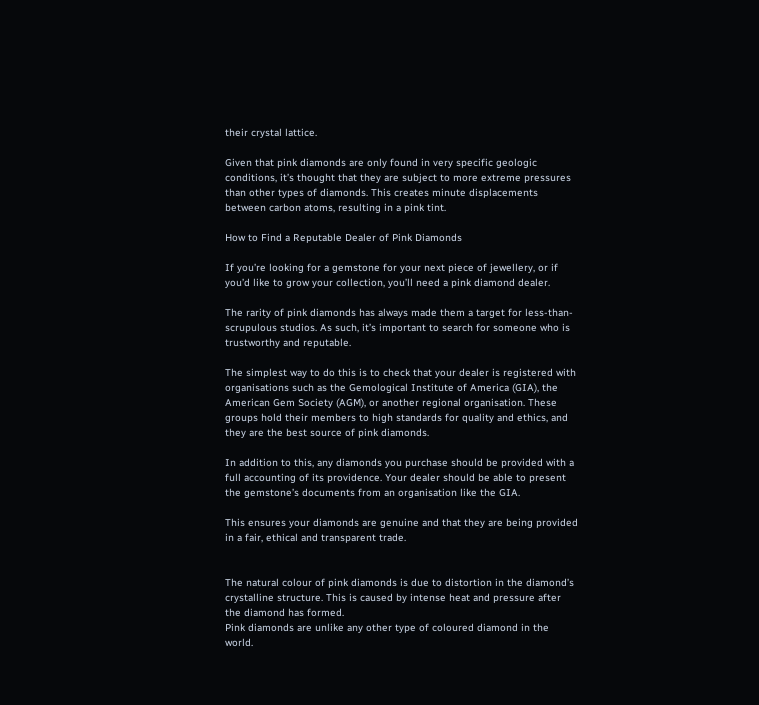their crystal lattice.

Given that pink diamonds are only found in very specific geologic conditions, it’s thought that they are subject to more extreme pressures than other types of diamonds. This creates minute displacements between carbon atoms, resulting in a pink tint.

How to Find a Reputable Dealer of Pink Diamonds

If you’re looking for a gemstone for your next piece of jewellery, or if you’d like to grow your collection, you’ll need a pink diamond dealer.

The rarity of pink diamonds has always made them a target for less-than-scrupulous studios. As such, it’s important to search for someone who is trustworthy and reputable.

The simplest way to do this is to check that your dealer is registered with organisations such as the Gemological Institute of America (GIA), the American Gem Society (AGM), or another regional organisation. These groups hold their members to high standards for quality and ethics, and they are the best source of pink diamonds.

In addition to this, any diamonds you purchase should be provided with a full accounting of its providence. Your dealer should be able to present the gemstone’s documents from an organisation like the GIA.

This ensures your diamonds are genuine and that they are being provided in a fair, ethical and transparent trade.


The natural colour of pink diamonds is due to distortion in the diamond’s crystalline structure. This is caused by intense heat and pressure after the diamond has formed.
Pink diamonds are unlike any other type of coloured diamond in the world.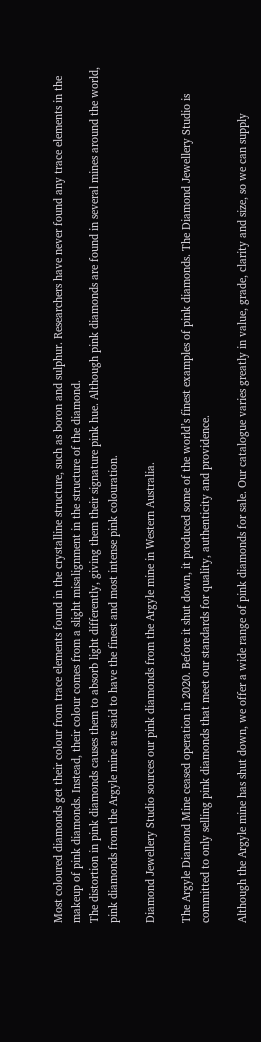Most coloured diamonds get their colour from trace elements found in the crystalline structure, such as boron and sulphur. Researchers have never found any trace elements in the makeup of pink diamonds. Instead, their colour comes from a slight misalignment in the structure of the diamond.
The distortion in pink diamonds causes them to absorb light differently, giving them their signature pink hue. Although pink diamonds are found in several mines around the world, pink diamonds from the Argyle mine are said to have the finest and most intense pink colouration.

Diamond Jewellery Studio sources our pink diamonds from the Argyle mine in Western Australia.

The Argyle Diamond Mine ceased operation in 2020. Before it shut down, it produced some of the world’s finest examples of pink diamonds. The Diamond Jewellery Studio is committed to only selling pink diamonds that meet our standards for quality, authenticity and providence.

Although the Argyle mine has shut down, we offer a wide range of pink diamonds for sale. Our catalogue varies greatly in value, grade, clarity and size, so we can supply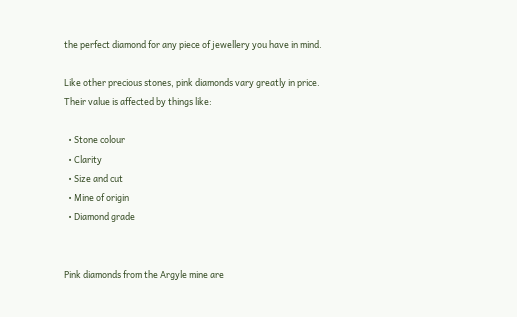the perfect diamond for any piece of jewellery you have in mind.

Like other precious stones, pink diamonds vary greatly in price. Their value is affected by things like:

  • Stone colour
  • Clarity
  • Size and cut
  • Mine of origin
  • Diamond grade


Pink diamonds from the Argyle mine are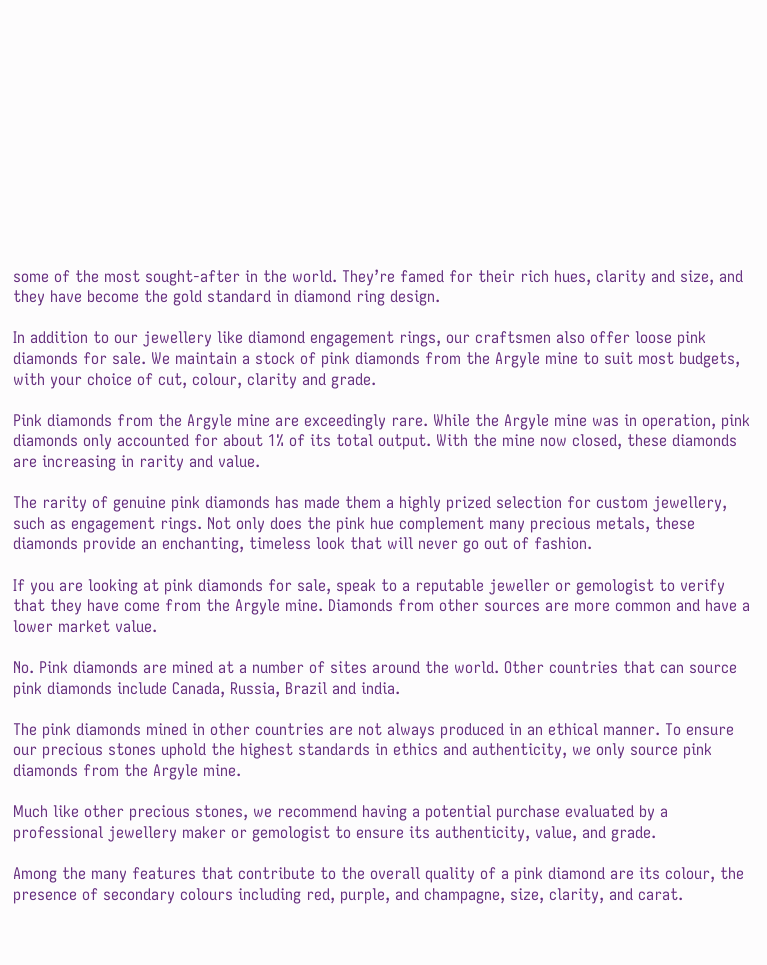some of the most sought-after in the world. They’re famed for their rich hues, clarity and size, and they have become the gold standard in diamond ring design.

In addition to our jewellery like diamond engagement rings, our craftsmen also offer loose pink diamonds for sale. We maintain a stock of pink diamonds from the Argyle mine to suit most budgets, with your choice of cut, colour, clarity and grade.

Pink diamonds from the Argyle mine are exceedingly rare. While the Argyle mine was in operation, pink diamonds only accounted for about 1% of its total output. With the mine now closed, these diamonds are increasing in rarity and value.

The rarity of genuine pink diamonds has made them a highly prized selection for custom jewellery, such as engagement rings. Not only does the pink hue complement many precious metals, these diamonds provide an enchanting, timeless look that will never go out of fashion.

If you are looking at pink diamonds for sale, speak to a reputable jeweller or gemologist to verify that they have come from the Argyle mine. Diamonds from other sources are more common and have a lower market value.

No. Pink diamonds are mined at a number of sites around the world. Other countries that can source pink diamonds include Canada, Russia, Brazil and india.

The pink diamonds mined in other countries are not always produced in an ethical manner. To ensure our precious stones uphold the highest standards in ethics and authenticity, we only source pink diamonds from the Argyle mine.

Much like other precious stones, we recommend having a potential purchase evaluated by a professional jewellery maker or gemologist to ensure its authenticity, value, and grade.

Among the many features that contribute to the overall quality of a pink diamond are its colour, the presence of secondary colours including red, purple, and champagne, size, clarity, and carat.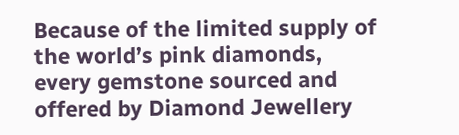Because of the limited supply of the world’s pink diamonds, every gemstone sourced and offered by Diamond Jewellery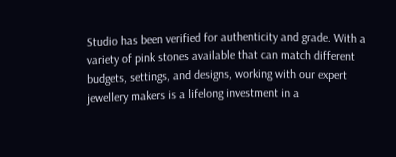Studio has been verified for authenticity and grade. With a variety of pink stones available that can match different budgets, settings, and designs, working with our expert jewellery makers is a lifelong investment in a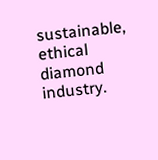sustainable, ethical diamond industry.